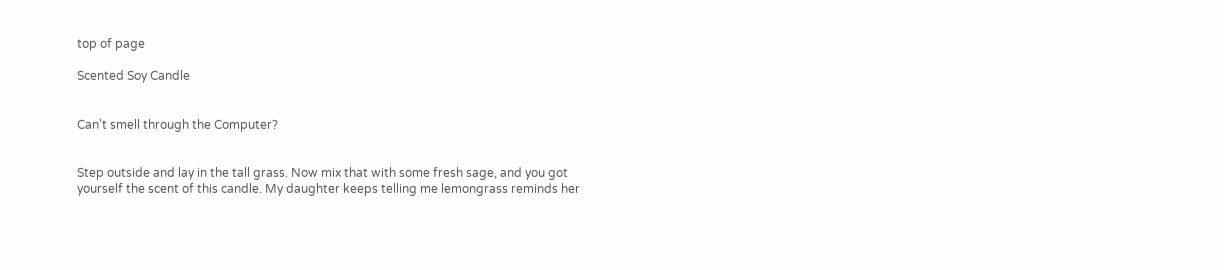top of page

Scented Soy Candle


Can't smell through the Computer?


Step outside and lay in the tall grass. Now mix that with some fresh sage, and you got yourself the scent of this candle. My daughter keeps telling me lemongrass reminds her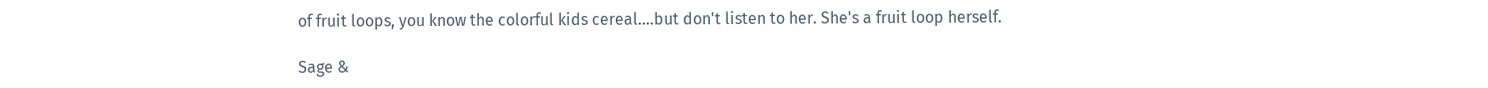of fruit loops, you know the colorful kids cereal....but don't listen to her. She's a fruit loop herself.

Sage &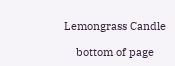Lemongrass Candle

    bottom of page